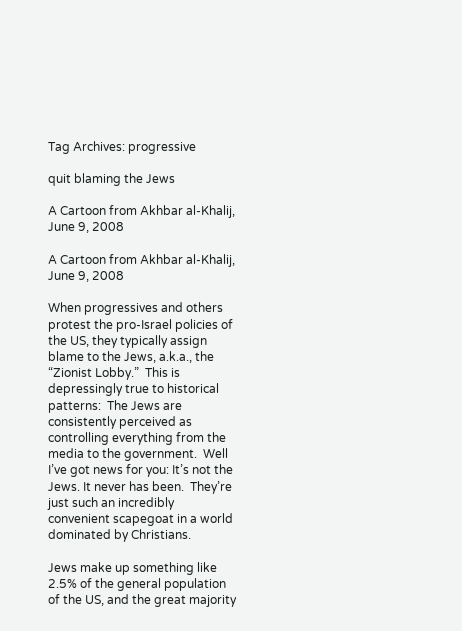Tag Archives: progressive

quit blaming the Jews

A Cartoon from Akhbar al-Khalij, June 9, 2008

A Cartoon from Akhbar al-Khalij, June 9, 2008

When progressives and others protest the pro-Israel policies of the US, they typically assign blame to the Jews, a.k.a., the “Zionist Lobby.”  This is depressingly true to historical patterns:  The Jews are consistently perceived as controlling everything from the media to the government.  Well I’ve got news for you: It’s not the Jews. It never has been.  They’re just such an incredibly convenient scapegoat in a world dominated by Christians.

Jews make up something like 2.5% of the general population of the US, and the great majority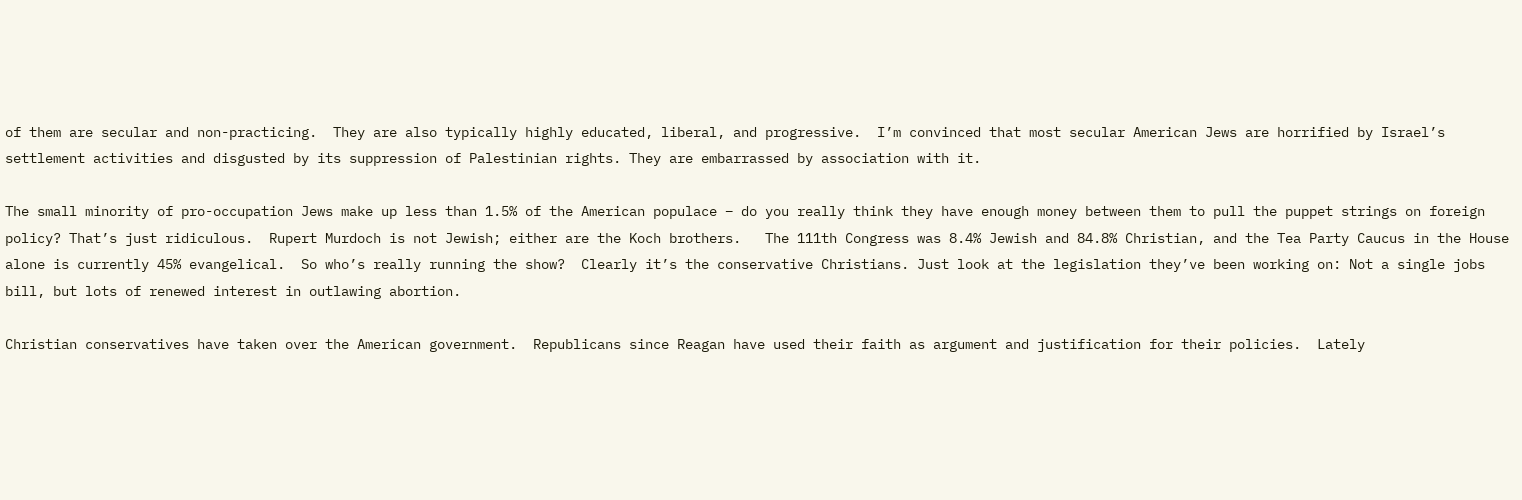of them are secular and non-practicing.  They are also typically highly educated, liberal, and progressive.  I’m convinced that most secular American Jews are horrified by Israel’s settlement activities and disgusted by its suppression of Palestinian rights. They are embarrassed by association with it.

The small minority of pro-occupation Jews make up less than 1.5% of the American populace – do you really think they have enough money between them to pull the puppet strings on foreign policy? That’s just ridiculous.  Rupert Murdoch is not Jewish; either are the Koch brothers.   The 111th Congress was 8.4% Jewish and 84.8% Christian, and the Tea Party Caucus in the House alone is currently 45% evangelical.  So who’s really running the show?  Clearly it’s the conservative Christians. Just look at the legislation they’ve been working on: Not a single jobs bill, but lots of renewed interest in outlawing abortion.

Christian conservatives have taken over the American government.  Republicans since Reagan have used their faith as argument and justification for their policies.  Lately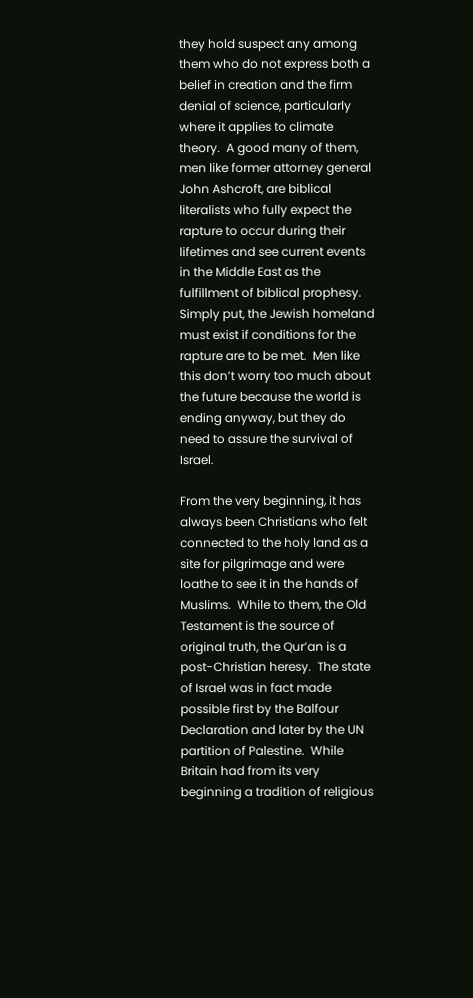they hold suspect any among them who do not express both a belief in creation and the firm denial of science, particularly where it applies to climate theory.  A good many of them, men like former attorney general John Ashcroft, are biblical literalists who fully expect the rapture to occur during their lifetimes and see current events in the Middle East as the fulfillment of biblical prophesy.  Simply put, the Jewish homeland must exist if conditions for the rapture are to be met.  Men like this don’t worry too much about the future because the world is ending anyway, but they do need to assure the survival of Israel.

From the very beginning, it has always been Christians who felt connected to the holy land as a site for pilgrimage and were loathe to see it in the hands of Muslims.  While to them, the Old Testament is the source of original truth, the Qur’an is a post-Christian heresy.  The state of Israel was in fact made possible first by the Balfour Declaration and later by the UN partition of Palestine.  While Britain had from its very beginning a tradition of religious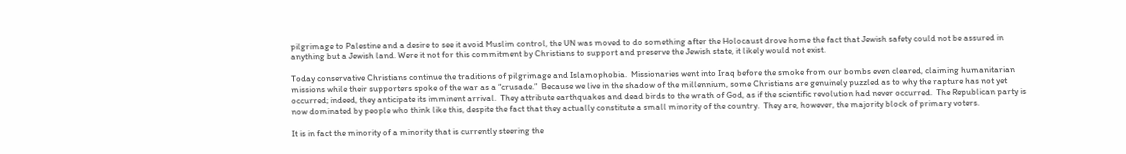pilgrimage to Palestine and a desire to see it avoid Muslim control, the UN was moved to do something after the Holocaust drove home the fact that Jewish safety could not be assured in anything but a Jewish land. Were it not for this commitment by Christians to support and preserve the Jewish state, it likely would not exist.

Today conservative Christians continue the traditions of pilgrimage and Islamophobia.  Missionaries went into Iraq before the smoke from our bombs even cleared, claiming humanitarian missions while their supporters spoke of the war as a “crusade.”  Because we live in the shadow of the millennium, some Christians are genuinely puzzled as to why the rapture has not yet occurred; indeed, they anticipate its imminent arrival.  They attribute earthquakes and dead birds to the wrath of God, as if the scientific revolution had never occurred.  The Republican party is now dominated by people who think like this, despite the fact that they actually constitute a small minority of the country.  They are, however, the majority block of primary voters.

It is in fact the minority of a minority that is currently steering the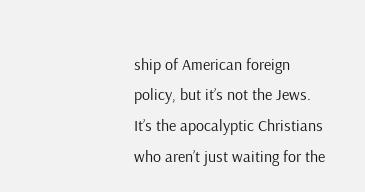ship of American foreign policy, but it’s not the Jews.  It’s the apocalyptic Christians who aren’t just waiting for the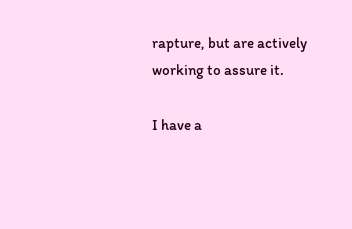rapture, but are actively working to assure it.

I have a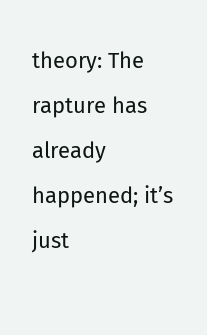theory: The rapture has already happened; it’s just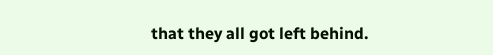that they all got left behind.